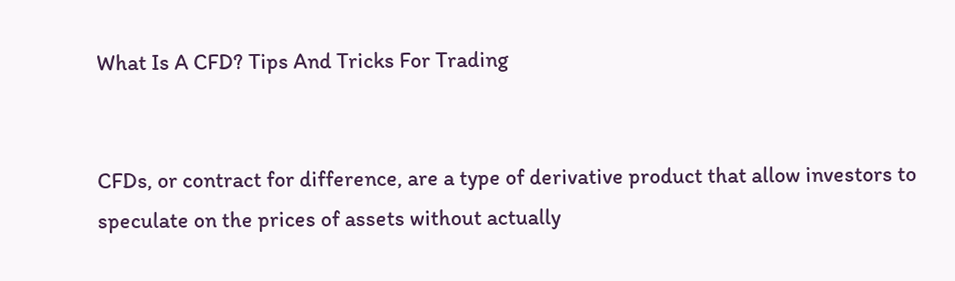What Is A CFD? Tips And Tricks For Trading


CFDs, or contract for difference, are a type of derivative product that allow investors to speculate on the prices of assets without actually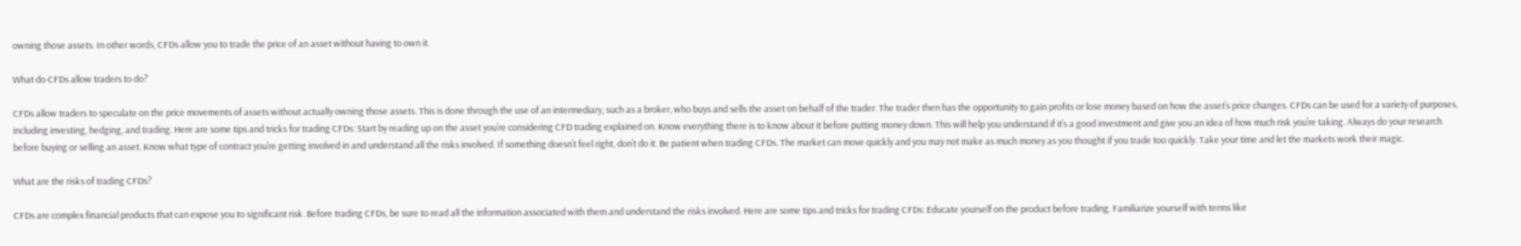owning those assets. In other words, CFDs allow you to trade the price of an asset without having to own it.

What do CFDs allow traders to do?

CFDs allow traders to speculate on the price movements of assets without actually owning those assets. This is done through the use of an intermediary, such as a broker, who buys and sells the asset on behalf of the trader. The trader then has the opportunity to gain profits or lose money based on how the asset’s price changes. CFDs can be used for a variety of purposes, including investing, hedging, and trading. Here are some tips and tricks for trading CFDs: Start by reading up on the asset you’re considering CFD trading explained on. Know everything there is to know about it before putting money down. This will help you understand if it’s a good investment and give you an idea of how much risk you’re taking. Always do your research before buying or selling an asset. Know what type of contract you’re getting involved in and understand all the risks involved. If something doesn’t feel right, don’t do it. Be patient when trading CFDs. The market can move quickly and you may not make as much money as you thought if you trade too quickly. Take your time and let the markets work their magic.

What are the risks of trading CFDs?

CFDs are complex financial products that can expose you to significant risk. Before trading CFDs, be sure to read all the information associated with them and understand the risks involved. Here are some tips and tricks for trading CFDs: Educate yourself on the product before trading. Familiarize yourself with terms like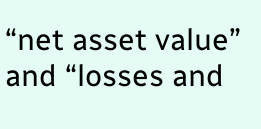“net asset value” and “losses and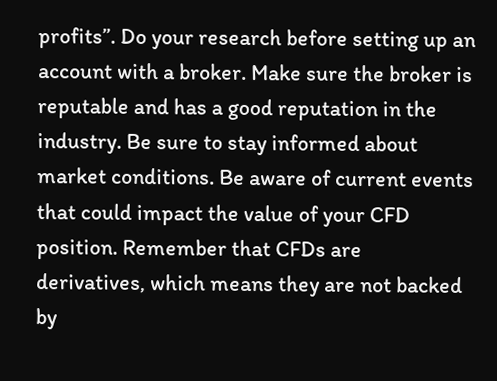profits”. Do your research before setting up an account with a broker. Make sure the broker is reputable and has a good reputation in the industry. Be sure to stay informed about market conditions. Be aware of current events that could impact the value of your CFD position. Remember that CFDs are derivatives, which means they are not backed by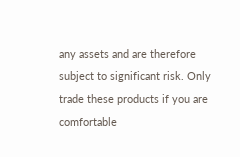any assets and are therefore subject to significant risk. Only trade these products if you are comfortable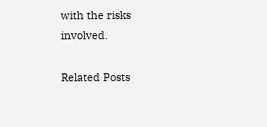with the risks involved.

Related Posts